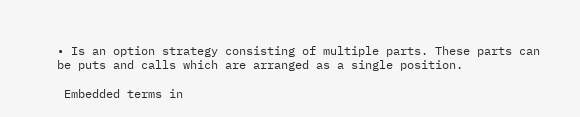• Is an option strategy consisting of multiple parts. These parts can be puts and calls which are arranged as a single position.

 Embedded terms in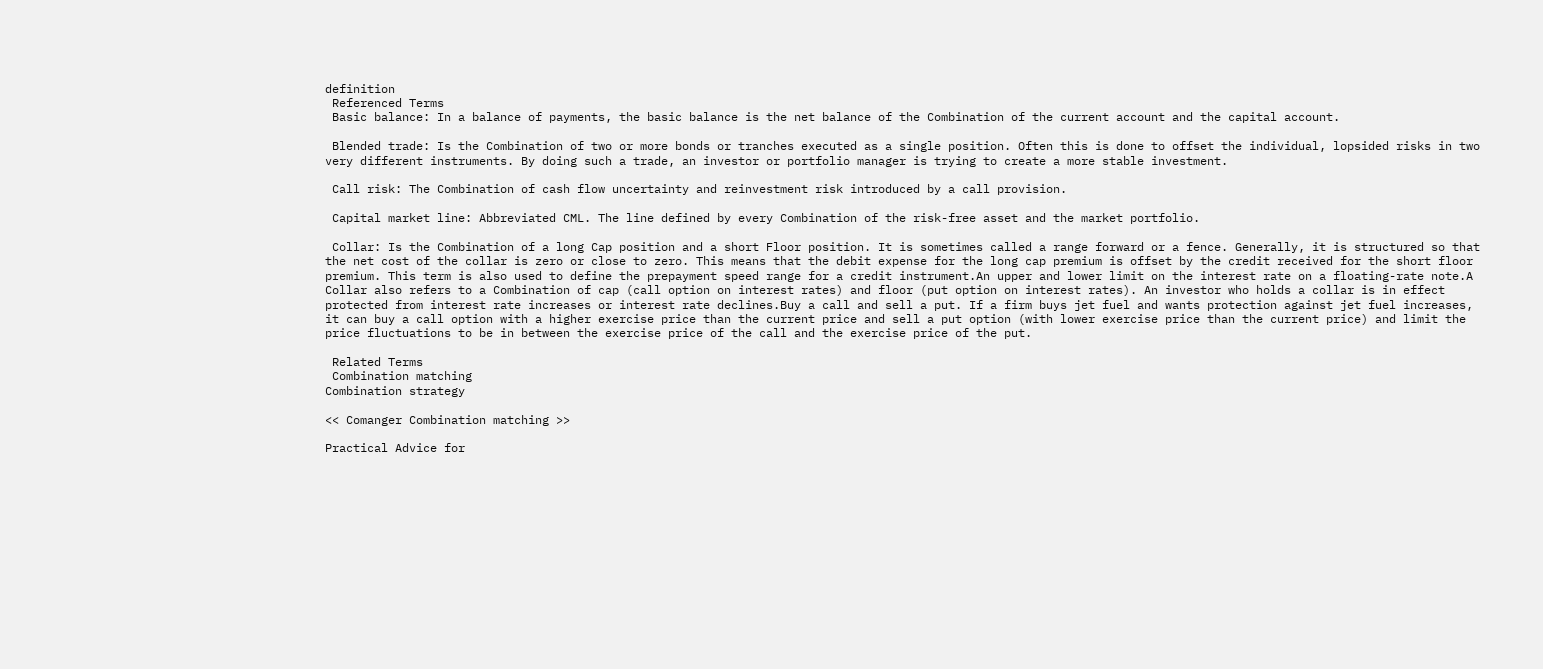definition
 Referenced Terms
 Basic balance: In a balance of payments, the basic balance is the net balance of the Combination of the current account and the capital account.

 Blended trade: Is the Combination of two or more bonds or tranches executed as a single position. Often this is done to offset the individual, lopsided risks in two very different instruments. By doing such a trade, an investor or portfolio manager is trying to create a more stable investment.

 Call risk: The Combination of cash flow uncertainty and reinvestment risk introduced by a call provision.

 Capital market line: Abbreviated CML. The line defined by every Combination of the risk-free asset and the market portfolio.

 Collar: Is the Combination of a long Cap position and a short Floor position. It is sometimes called a range forward or a fence. Generally, it is structured so that the net cost of the collar is zero or close to zero. This means that the debit expense for the long cap premium is offset by the credit received for the short floor premium. This term is also used to define the prepayment speed range for a credit instrument.An upper and lower limit on the interest rate on a floating-rate note.A Collar also refers to a Combination of cap (call option on interest rates) and floor (put option on interest rates). An investor who holds a collar is in effect protected from interest rate increases or interest rate declines.Buy a call and sell a put. If a firm buys jet fuel and wants protection against jet fuel increases, it can buy a call option with a higher exercise price than the current price and sell a put option (with lower exercise price than the current price) and limit the price fluctuations to be in between the exercise price of the call and the exercise price of the put.

 Related Terms
 Combination matching
Combination strategy

<< Comanger Combination matching >>

Practical Advice for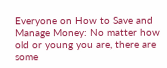Everyone on How to Save and Manage Money: No matter how old or young you are, there are some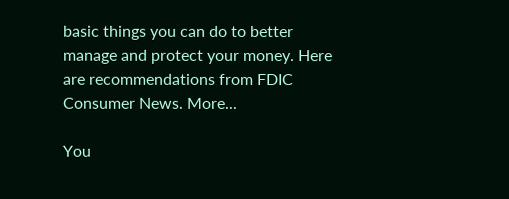basic things you can do to better manage and protect your money. Here are recommendations from FDIC Consumer News. More...

You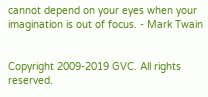cannot depend on your eyes when your imagination is out of focus. - Mark Twain


Copyright 2009-2019 GVC. All rights reserved.